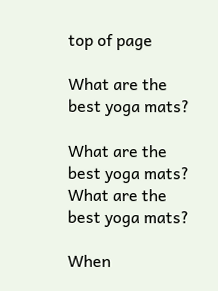top of page

What are the best yoga mats?

What are the best yoga mats?
What are the best yoga mats?

When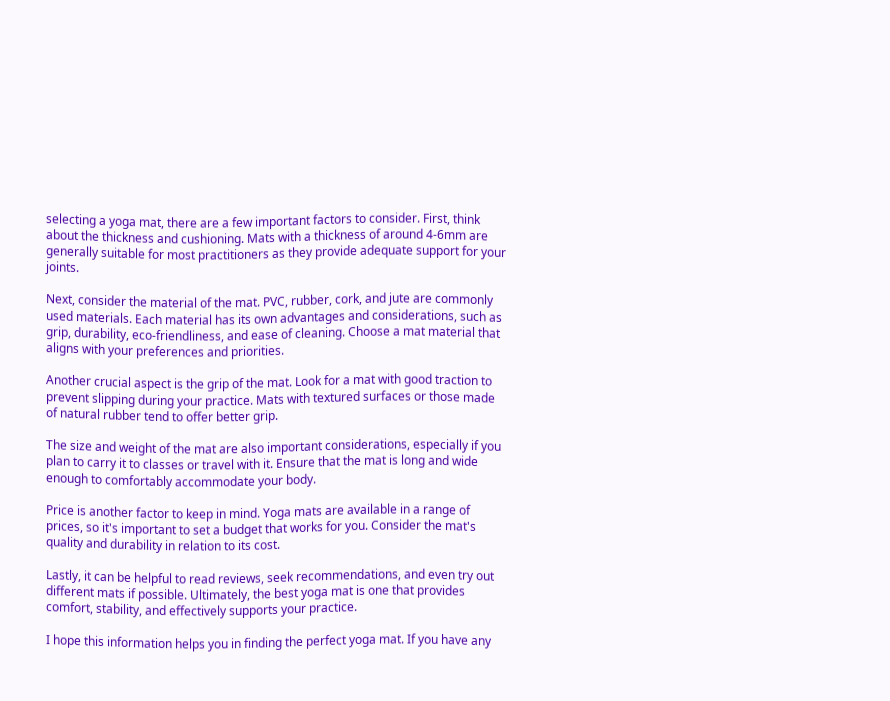selecting a yoga mat, there are a few important factors to consider. First, think about the thickness and cushioning. Mats with a thickness of around 4-6mm are generally suitable for most practitioners as they provide adequate support for your joints.

Next, consider the material of the mat. PVC, rubber, cork, and jute are commonly used materials. Each material has its own advantages and considerations, such as grip, durability, eco-friendliness, and ease of cleaning. Choose a mat material that aligns with your preferences and priorities.

Another crucial aspect is the grip of the mat. Look for a mat with good traction to prevent slipping during your practice. Mats with textured surfaces or those made of natural rubber tend to offer better grip.

The size and weight of the mat are also important considerations, especially if you plan to carry it to classes or travel with it. Ensure that the mat is long and wide enough to comfortably accommodate your body.

Price is another factor to keep in mind. Yoga mats are available in a range of prices, so it's important to set a budget that works for you. Consider the mat's quality and durability in relation to its cost.

Lastly, it can be helpful to read reviews, seek recommendations, and even try out different mats if possible. Ultimately, the best yoga mat is one that provides comfort, stability, and effectively supports your practice.

I hope this information helps you in finding the perfect yoga mat. If you have any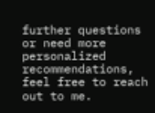further questions or need more personalized recommendations, feel free to reach out to me.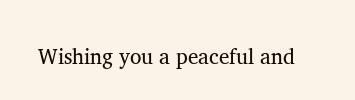Wishing you a peaceful and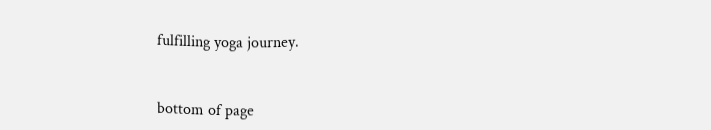fulfilling yoga journey.


bottom of page